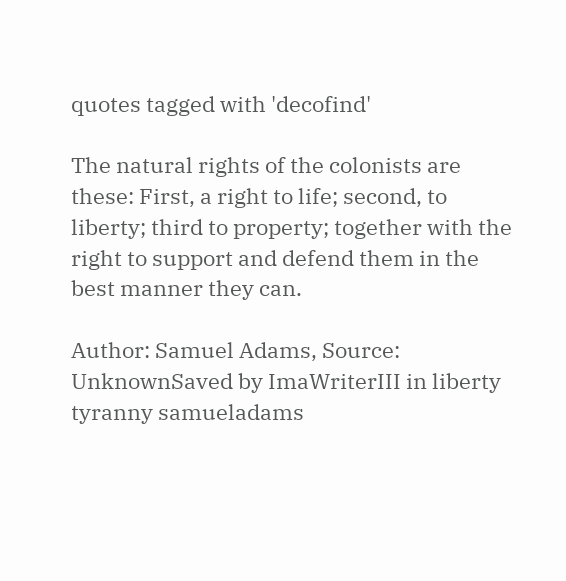quotes tagged with 'decofind'

The natural rights of the colonists are these: First, a right to life; second, to liberty; third to property; together with the right to support and defend them in the best manner they can.

Author: Samuel Adams, Source: UnknownSaved by ImaWriterIII in liberty tyranny samueladams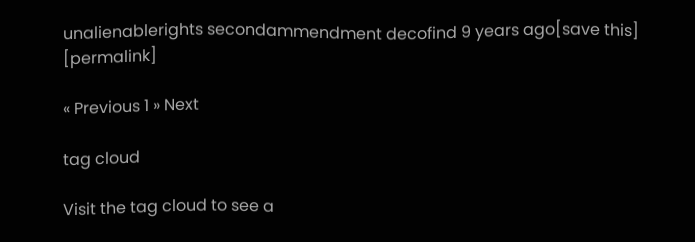unalienablerights secondammendment decofind 9 years ago[save this] [permalink]

« Previous 1 » Next

tag cloud

Visit the tag cloud to see a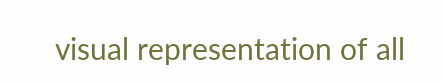visual representation of all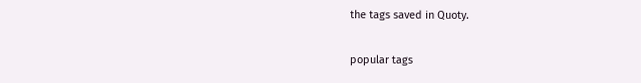the tags saved in Quoty.

popular tags